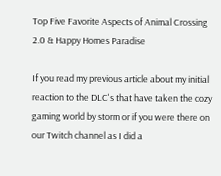Top Five Favorite Aspects of Animal Crossing 2.0 & Happy Homes Paradise

If you read my previous article about my initial reaction to the DLC's that have taken the cozy gaming world by storm or if you were there on our Twitch channel as I did a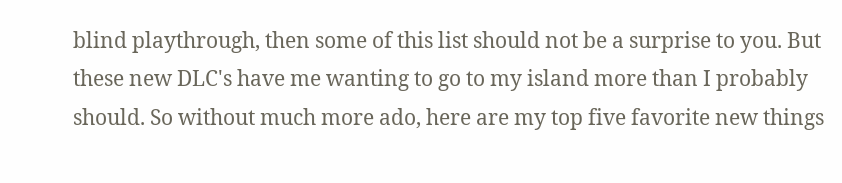blind playthrough, then some of this list should not be a surprise to you. But these new DLC's have me wanting to go to my island more than I probably should. So without much more ado, here are my top five favorite new things